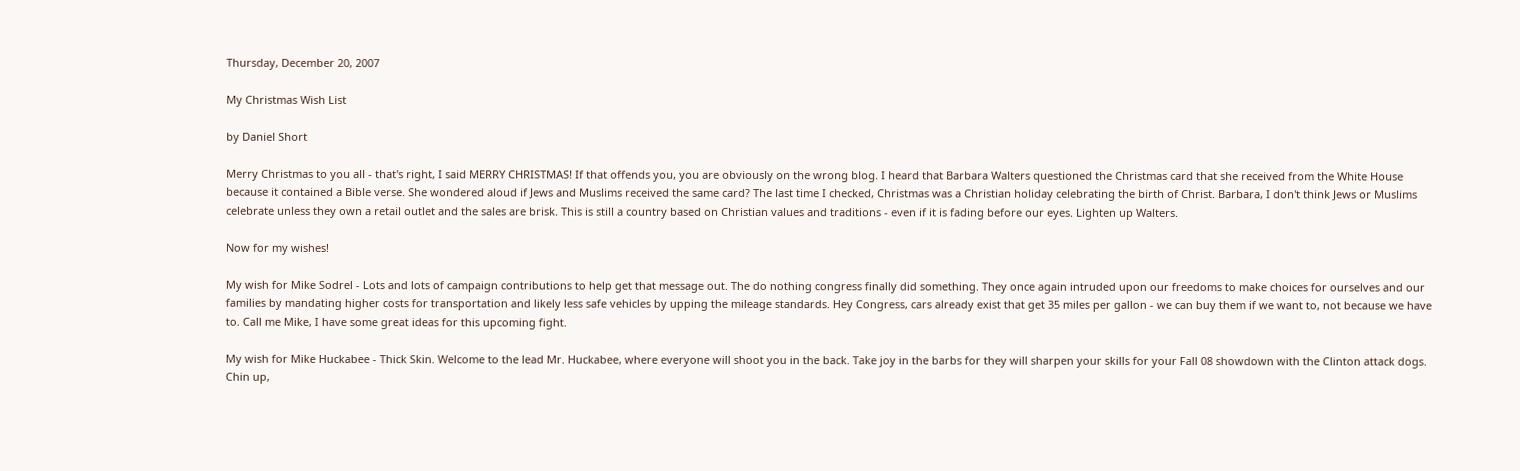Thursday, December 20, 2007

My Christmas Wish List

by Daniel Short

Merry Christmas to you all - that's right, I said MERRY CHRISTMAS! If that offends you, you are obviously on the wrong blog. I heard that Barbara Walters questioned the Christmas card that she received from the White House because it contained a Bible verse. She wondered aloud if Jews and Muslims received the same card? The last time I checked, Christmas was a Christian holiday celebrating the birth of Christ. Barbara, I don't think Jews or Muslims celebrate unless they own a retail outlet and the sales are brisk. This is still a country based on Christian values and traditions - even if it is fading before our eyes. Lighten up Walters.

Now for my wishes!

My wish for Mike Sodrel - Lots and lots of campaign contributions to help get that message out. The do nothing congress finally did something. They once again intruded upon our freedoms to make choices for ourselves and our families by mandating higher costs for transportation and likely less safe vehicles by upping the mileage standards. Hey Congress, cars already exist that get 35 miles per gallon - we can buy them if we want to, not because we have to. Call me Mike, I have some great ideas for this upcoming fight.

My wish for Mike Huckabee - Thick Skin. Welcome to the lead Mr. Huckabee, where everyone will shoot you in the back. Take joy in the barbs for they will sharpen your skills for your Fall 08 showdown with the Clinton attack dogs. Chin up,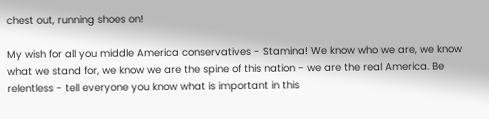chest out, running shoes on!

My wish for all you middle America conservatives - Stamina! We know who we are, we know what we stand for, we know we are the spine of this nation - we are the real America. Be relentless - tell everyone you know what is important in this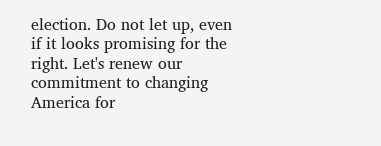election. Do not let up, even if it looks promising for the right. Let's renew our commitment to changing America for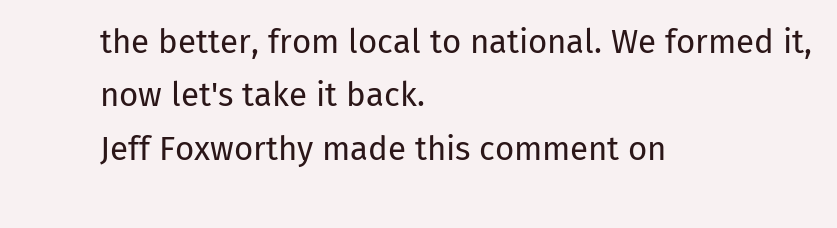the better, from local to national. We formed it, now let's take it back.
Jeff Foxworthy made this comment on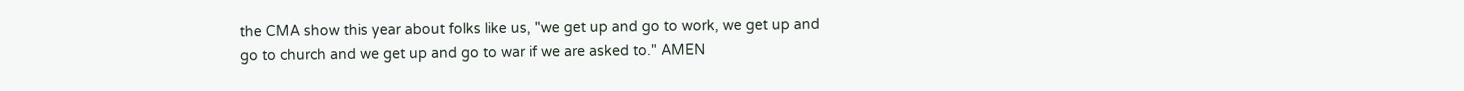the CMA show this year about folks like us, "we get up and go to work, we get up and go to church and we get up and go to war if we are asked to." AMEN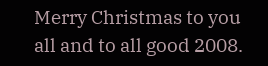Merry Christmas to you all and to all good 2008.